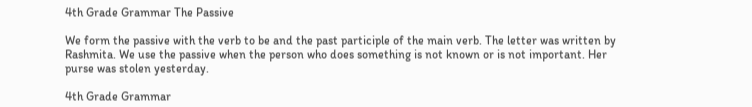4th Grade Grammar The Passive

We form the passive with the verb to be and the past participle of the main verb. The letter was written by Rashmita. We use the passive when the person who does something is not known or is not important. Her purse was stolen yesterday.

4th Grade Grammar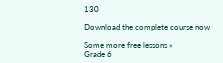130

Download the complete course now

Some more free lessons »
Grade 6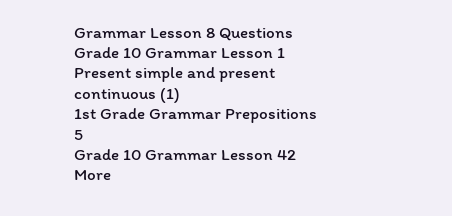Grammar Lesson 8 Questions
Grade 10 Grammar Lesson 1 Present simple and present continuous (1)
1st Grade Grammar Prepositions 5
Grade 10 Grammar Lesson 42 More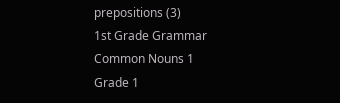prepositions (3)
1st Grade Grammar Common Nouns 1
Grade 1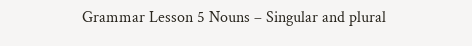Grammar Lesson 5 Nouns – Singular and plural